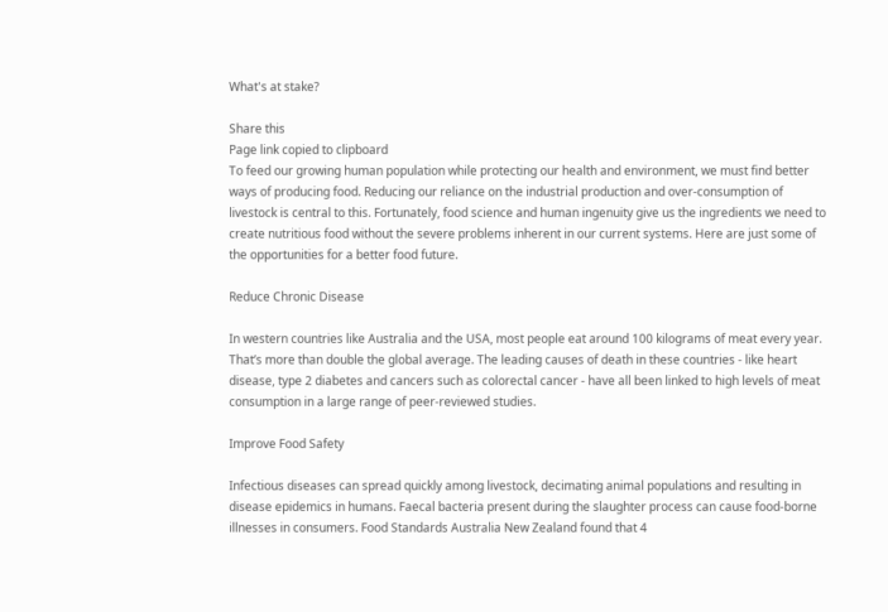What's at stake?

Share this
Page link copied to clipboard
To feed our growing human population while protecting our health and environment, we must find better ways of producing food. Reducing our reliance on the industrial production and over-consumption of livestock is central to this. Fortunately, food science and human ingenuity give us the ingredients we need to create nutritious food without the severe problems inherent in our current systems. Here are just some of the opportunities for a better food future.

Reduce Chronic Disease

In western countries like Australia and the USA, most people eat around 100 kilograms of meat every year. That’s more than double the global average. The leading causes of death in these countries - like heart disease, type 2 diabetes and cancers such as colorectal cancer - have all been linked to high levels of meat consumption in a large range of peer-reviewed studies.

Improve Food Safety

Infectious diseases can spread quickly among livestock, decimating animal populations and resulting in disease epidemics in humans. Faecal bacteria present during the slaughter process can cause food-borne illnesses in consumers. Food Standards Australia New Zealand found that 4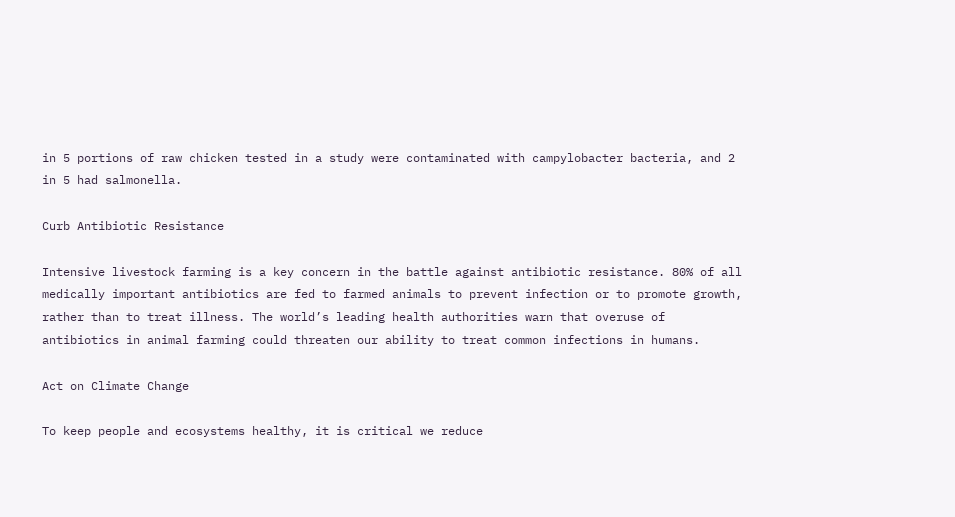in 5 portions of raw chicken tested in a study were contaminated with campylobacter bacteria, and 2 in 5 had salmonella.

Curb Antibiotic Resistance

Intensive livestock farming is a key concern in the battle against antibiotic resistance. 80% of all medically important antibiotics are fed to farmed animals to prevent infection or to promote growth, rather than to treat illness. The world’s leading health authorities warn that overuse of antibiotics in animal farming could threaten our ability to treat common infections in humans.

Act on Climate Change

To keep people and ecosystems healthy, it is critical we reduce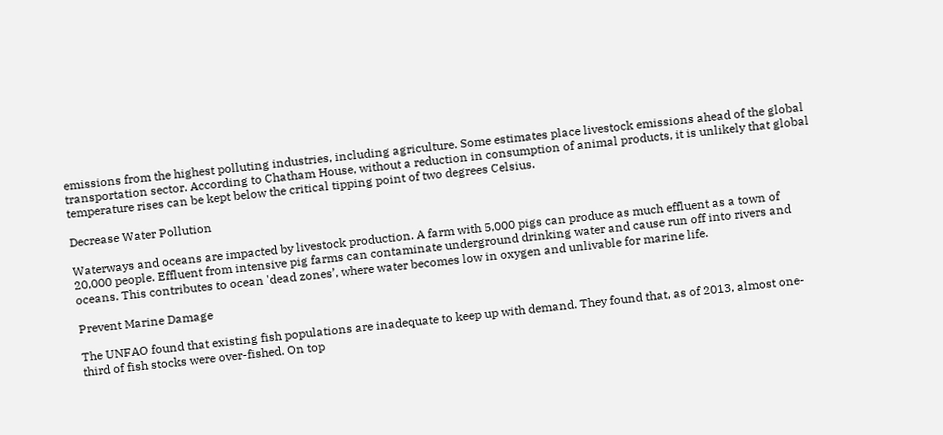emissions from the highest polluting industries, including agriculture. Some estimates place livestock emissions ahead of the global transportation sector. According to Chatham House, without a reduction in consumption of animal products, it is unlikely that global temperature rises can be kept below the critical tipping point of two degrees Celsius.

Decrease Water Pollution

Waterways and oceans are impacted by livestock production. A farm with 5,000 pigs can produce as much effluent as a town of 20,000 people. Effluent from intensive pig farms can contaminate underground drinking water and cause run off into rivers and oceans. This contributes to ocean 'dead zones’, where water becomes low in oxygen and unlivable for marine life.

Prevent Marine Damage

The UNFAO found that existing fish populations are inadequate to keep up with demand. They found that, as of 2013, almost one-third of fish stocks were over-fished. On top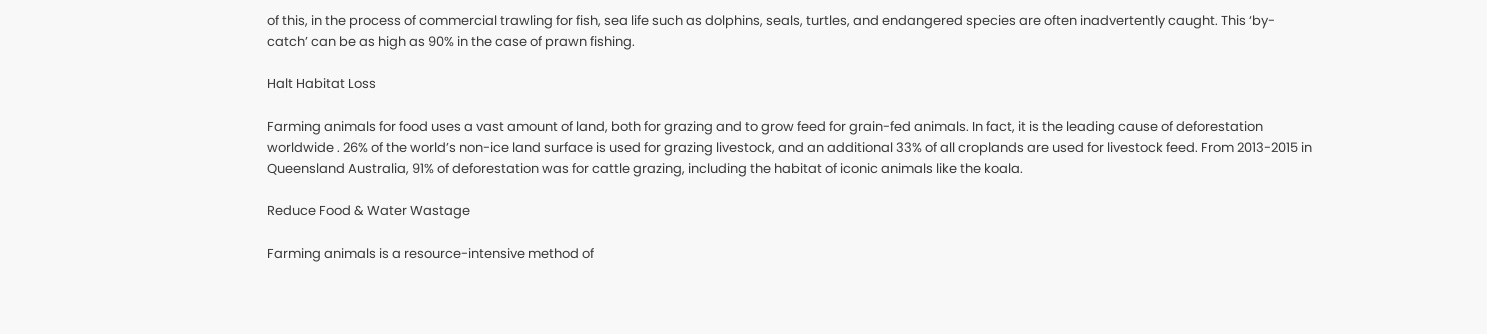of this, in the process of commercial trawling for fish, sea life such as dolphins, seals, turtles, and endangered species are often inadvertently caught. This ‘by-catch’ can be as high as 90% in the case of prawn fishing.

Halt Habitat Loss

Farming animals for food uses a vast amount of land, both for grazing and to grow feed for grain-fed animals. In fact, it is the leading cause of deforestation worldwide . 26% of the world’s non-ice land surface is used for grazing livestock, and an additional 33% of all croplands are used for livestock feed. From 2013-2015 in Queensland Australia, 91% of deforestation was for cattle grazing, including the habitat of iconic animals like the koala.

Reduce Food & Water Wastage

Farming animals is a resource-intensive method of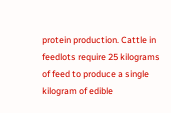protein production. Cattle in feedlots require 25 kilograms of feed to produce a single kilogram of edible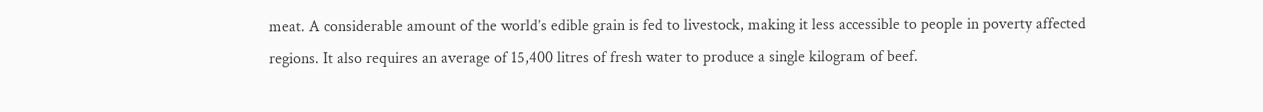meat. A considerable amount of the world’s edible grain is fed to livestock, making it less accessible to people in poverty affected regions. It also requires an average of 15,400 litres of fresh water to produce a single kilogram of beef.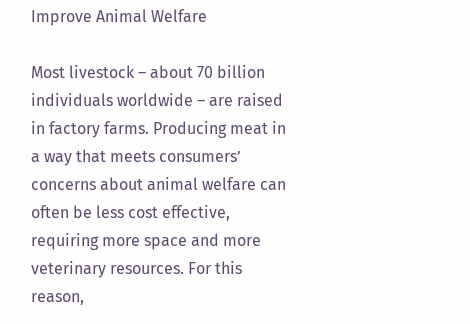Improve Animal Welfare

Most livestock – about 70 billion individuals worldwide – are raised in factory farms. Producing meat in a way that meets consumers’ concerns about animal welfare can often be less cost effective, requiring more space and more veterinary resources. For this reason,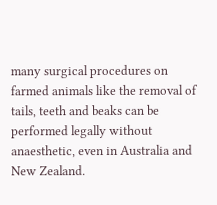many surgical procedures on farmed animals like the removal of tails, teeth and beaks can be performed legally without anaesthetic, even in Australia and New Zealand.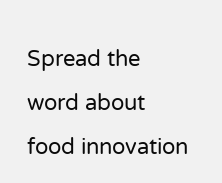Spread the word about food innovation